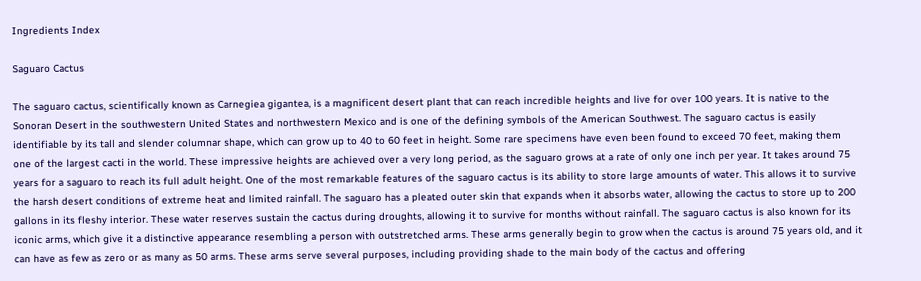Ingredients Index

Saguaro Cactus

The saguaro cactus, scientifically known as Carnegiea gigantea, is a magnificent desert plant that can reach incredible heights and live for over 100 years. It is native to the Sonoran Desert in the southwestern United States and northwestern Mexico and is one of the defining symbols of the American Southwest. The saguaro cactus is easily identifiable by its tall and slender columnar shape, which can grow up to 40 to 60 feet in height. Some rare specimens have even been found to exceed 70 feet, making them one of the largest cacti in the world. These impressive heights are achieved over a very long period, as the saguaro grows at a rate of only one inch per year. It takes around 75 years for a saguaro to reach its full adult height. One of the most remarkable features of the saguaro cactus is its ability to store large amounts of water. This allows it to survive the harsh desert conditions of extreme heat and limited rainfall. The saguaro has a pleated outer skin that expands when it absorbs water, allowing the cactus to store up to 200 gallons in its fleshy interior. These water reserves sustain the cactus during droughts, allowing it to survive for months without rainfall. The saguaro cactus is also known for its iconic arms, which give it a distinctive appearance resembling a person with outstretched arms. These arms generally begin to grow when the cactus is around 75 years old, and it can have as few as zero or as many as 50 arms. These arms serve several purposes, including providing shade to the main body of the cactus and offering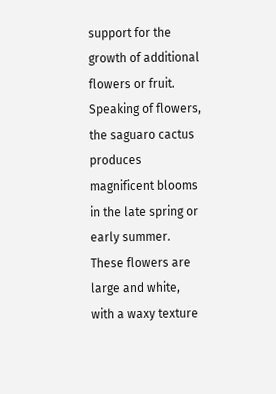support for the growth of additional flowers or fruit. Speaking of flowers, the saguaro cactus produces magnificent blooms in the late spring or early summer. These flowers are large and white, with a waxy texture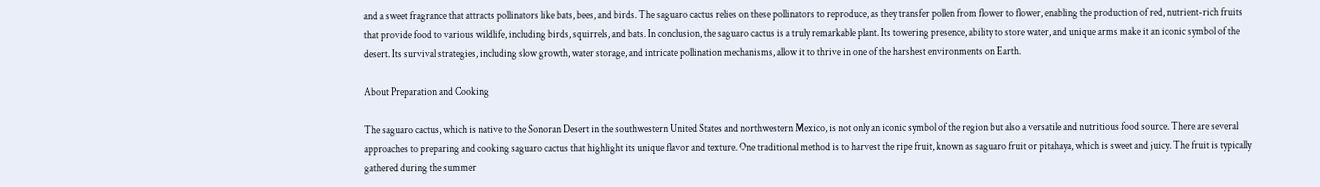and a sweet fragrance that attracts pollinators like bats, bees, and birds. The saguaro cactus relies on these pollinators to reproduce, as they transfer pollen from flower to flower, enabling the production of red, nutrient-rich fruits that provide food to various wildlife, including birds, squirrels, and bats. In conclusion, the saguaro cactus is a truly remarkable plant. Its towering presence, ability to store water, and unique arms make it an iconic symbol of the desert. Its survival strategies, including slow growth, water storage, and intricate pollination mechanisms, allow it to thrive in one of the harshest environments on Earth.

About Preparation and Cooking

The saguaro cactus, which is native to the Sonoran Desert in the southwestern United States and northwestern Mexico, is not only an iconic symbol of the region but also a versatile and nutritious food source. There are several approaches to preparing and cooking saguaro cactus that highlight its unique flavor and texture. One traditional method is to harvest the ripe fruit, known as saguaro fruit or pitahaya, which is sweet and juicy. The fruit is typically gathered during the summer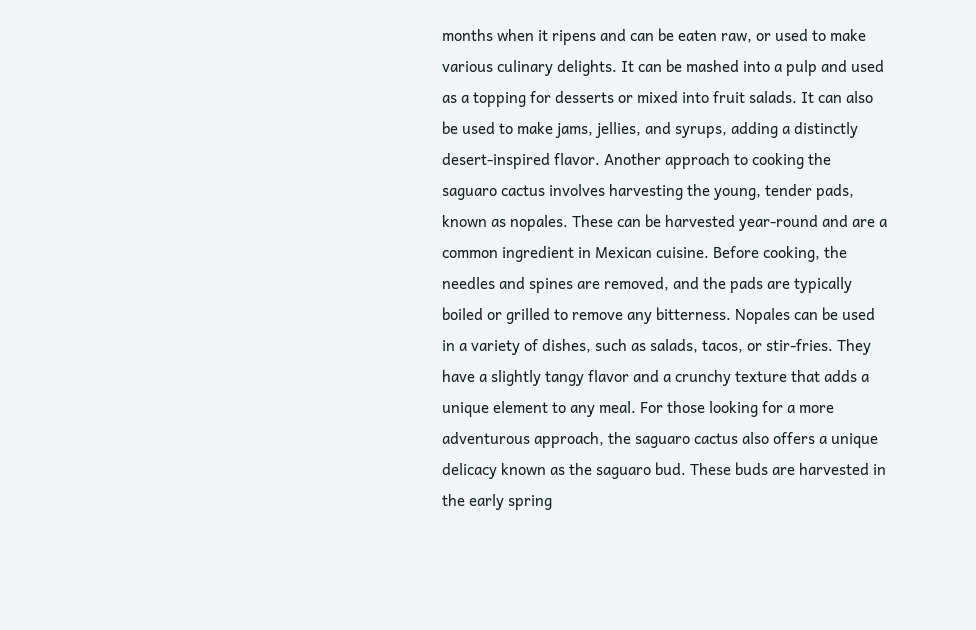months when it ripens and can be eaten raw, or used to make various culinary delights. It can be mashed into a pulp and used as a topping for desserts or mixed into fruit salads. It can also be used to make jams, jellies, and syrups, adding a distinctly desert-inspired flavor. Another approach to cooking the saguaro cactus involves harvesting the young, tender pads, known as nopales. These can be harvested year-round and are a common ingredient in Mexican cuisine. Before cooking, the needles and spines are removed, and the pads are typically boiled or grilled to remove any bitterness. Nopales can be used in a variety of dishes, such as salads, tacos, or stir-fries. They have a slightly tangy flavor and a crunchy texture that adds a unique element to any meal. For those looking for a more adventurous approach, the saguaro cactus also offers a unique delicacy known as the saguaro bud. These buds are harvested in the early spring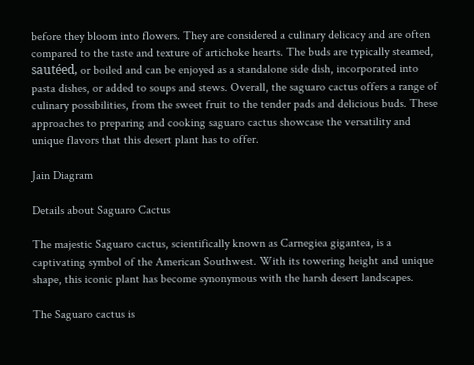before they bloom into flowers. They are considered a culinary delicacy and are often compared to the taste and texture of artichoke hearts. The buds are typically steamed, sautéed, or boiled and can be enjoyed as a standalone side dish, incorporated into pasta dishes, or added to soups and stews. Overall, the saguaro cactus offers a range of culinary possibilities, from the sweet fruit to the tender pads and delicious buds. These approaches to preparing and cooking saguaro cactus showcase the versatility and unique flavors that this desert plant has to offer.

Jain Diagram

Details about Saguaro Cactus

The majestic Saguaro cactus, scientifically known as Carnegiea gigantea, is a captivating symbol of the American Southwest. With its towering height and unique shape, this iconic plant has become synonymous with the harsh desert landscapes.

The Saguaro cactus is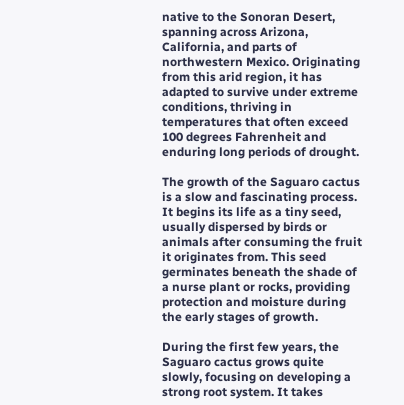native to the Sonoran Desert, spanning across Arizona, California, and parts of northwestern Mexico. Originating from this arid region, it has adapted to survive under extreme conditions, thriving in temperatures that often exceed 100 degrees Fahrenheit and enduring long periods of drought.

The growth of the Saguaro cactus is a slow and fascinating process. It begins its life as a tiny seed, usually dispersed by birds or animals after consuming the fruit it originates from. This seed germinates beneath the shade of a nurse plant or rocks, providing protection and moisture during the early stages of growth.

During the first few years, the Saguaro cactus grows quite slowly, focusing on developing a strong root system. It takes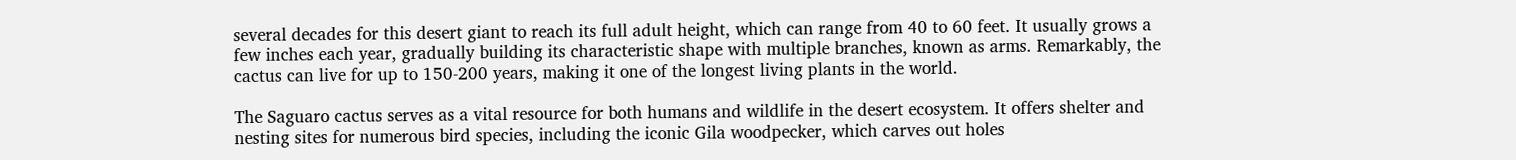several decades for this desert giant to reach its full adult height, which can range from 40 to 60 feet. It usually grows a few inches each year, gradually building its characteristic shape with multiple branches, known as arms. Remarkably, the cactus can live for up to 150-200 years, making it one of the longest living plants in the world.

The Saguaro cactus serves as a vital resource for both humans and wildlife in the desert ecosystem. It offers shelter and nesting sites for numerous bird species, including the iconic Gila woodpecker, which carves out holes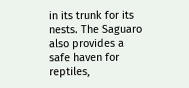in its trunk for its nests. The Saguaro also provides a safe haven for reptiles,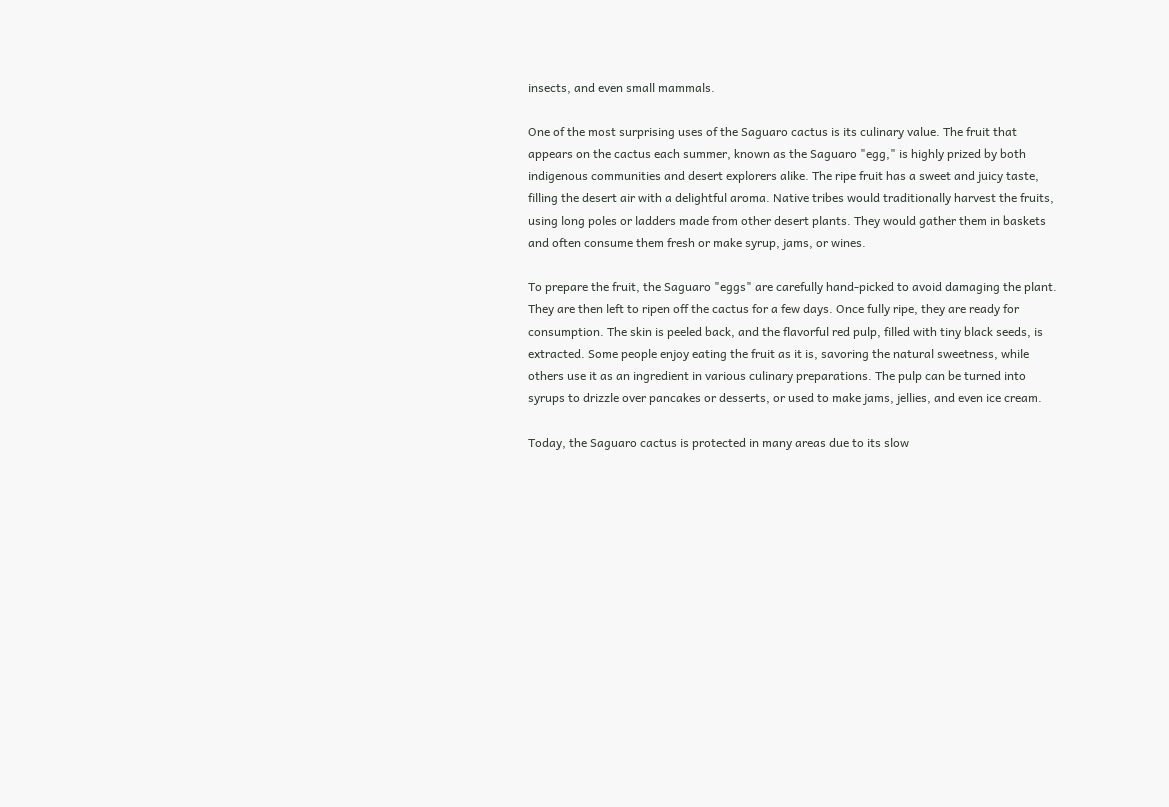insects, and even small mammals.

One of the most surprising uses of the Saguaro cactus is its culinary value. The fruit that appears on the cactus each summer, known as the Saguaro "egg," is highly prized by both indigenous communities and desert explorers alike. The ripe fruit has a sweet and juicy taste, filling the desert air with a delightful aroma. Native tribes would traditionally harvest the fruits, using long poles or ladders made from other desert plants. They would gather them in baskets and often consume them fresh or make syrup, jams, or wines.

To prepare the fruit, the Saguaro "eggs" are carefully hand-picked to avoid damaging the plant. They are then left to ripen off the cactus for a few days. Once fully ripe, they are ready for consumption. The skin is peeled back, and the flavorful red pulp, filled with tiny black seeds, is extracted. Some people enjoy eating the fruit as it is, savoring the natural sweetness, while others use it as an ingredient in various culinary preparations. The pulp can be turned into syrups to drizzle over pancakes or desserts, or used to make jams, jellies, and even ice cream.

Today, the Saguaro cactus is protected in many areas due to its slow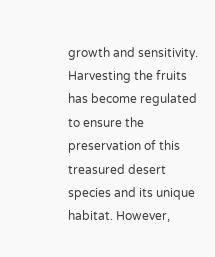growth and sensitivity. Harvesting the fruits has become regulated to ensure the preservation of this treasured desert species and its unique habitat. However,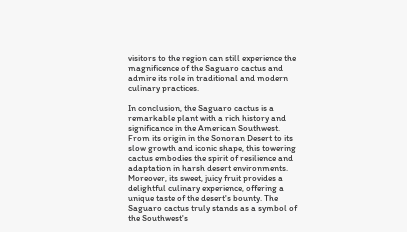visitors to the region can still experience the magnificence of the Saguaro cactus and admire its role in traditional and modern culinary practices.

In conclusion, the Saguaro cactus is a remarkable plant with a rich history and significance in the American Southwest. From its origin in the Sonoran Desert to its slow growth and iconic shape, this towering cactus embodies the spirit of resilience and adaptation in harsh desert environments. Moreover, its sweet, juicy fruit provides a delightful culinary experience, offering a unique taste of the desert's bounty. The Saguaro cactus truly stands as a symbol of the Southwest's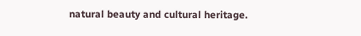natural beauty and cultural heritage.